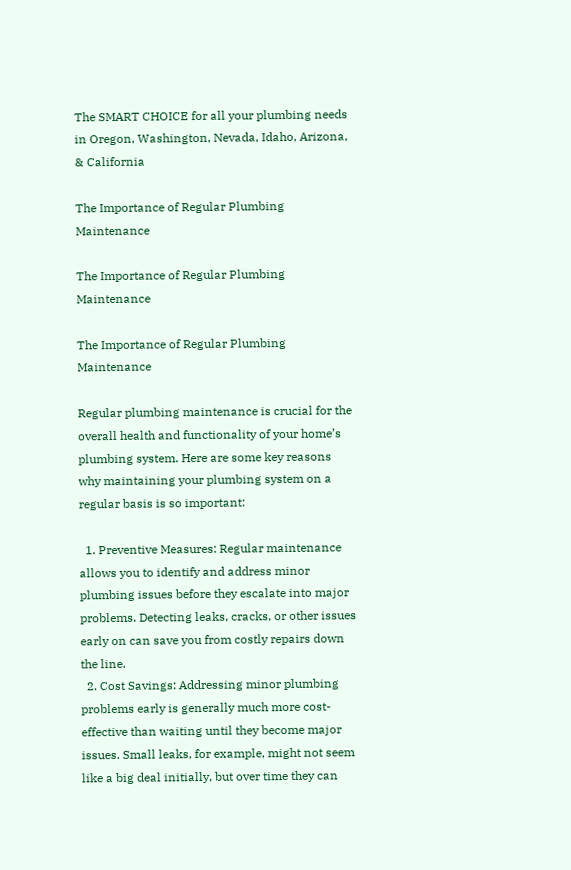The SMART CHOICE for all your plumbing needs in Oregon, Washington, Nevada, Idaho, Arizona, & California

The Importance of Regular Plumbing Maintenance

The Importance of Regular Plumbing Maintenance

The Importance of Regular Plumbing Maintenance

Regular plumbing maintenance is crucial for the overall health and functionality of your home’s plumbing system. Here are some key reasons why maintaining your plumbing system on a regular basis is so important:

  1. Preventive Measures: Regular maintenance allows you to identify and address minor plumbing issues before they escalate into major problems. Detecting leaks, cracks, or other issues early on can save you from costly repairs down the line.
  2. Cost Savings: Addressing minor plumbing problems early is generally much more cost-effective than waiting until they become major issues. Small leaks, for example, might not seem like a big deal initially, but over time they can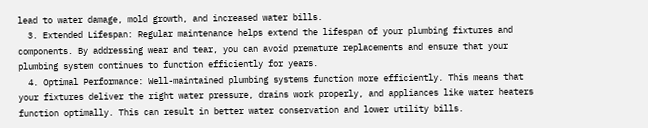lead to water damage, mold growth, and increased water bills.
  3. Extended Lifespan: Regular maintenance helps extend the lifespan of your plumbing fixtures and components. By addressing wear and tear, you can avoid premature replacements and ensure that your plumbing system continues to function efficiently for years.
  4. Optimal Performance: Well-maintained plumbing systems function more efficiently. This means that your fixtures deliver the right water pressure, drains work properly, and appliances like water heaters function optimally. This can result in better water conservation and lower utility bills.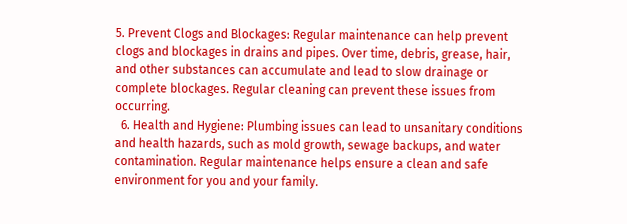5. Prevent Clogs and Blockages: Regular maintenance can help prevent clogs and blockages in drains and pipes. Over time, debris, grease, hair, and other substances can accumulate and lead to slow drainage or complete blockages. Regular cleaning can prevent these issues from occurring.
  6. Health and Hygiene: Plumbing issues can lead to unsanitary conditions and health hazards, such as mold growth, sewage backups, and water contamination. Regular maintenance helps ensure a clean and safe environment for you and your family.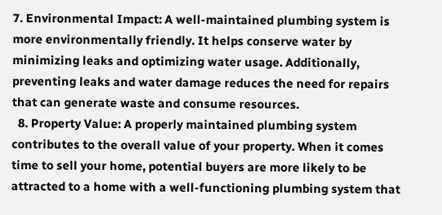7. Environmental Impact: A well-maintained plumbing system is more environmentally friendly. It helps conserve water by minimizing leaks and optimizing water usage. Additionally, preventing leaks and water damage reduces the need for repairs that can generate waste and consume resources.
  8. Property Value: A properly maintained plumbing system contributes to the overall value of your property. When it comes time to sell your home, potential buyers are more likely to be attracted to a home with a well-functioning plumbing system that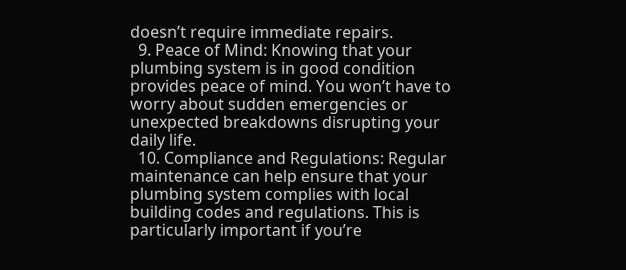doesn’t require immediate repairs.
  9. Peace of Mind: Knowing that your plumbing system is in good condition provides peace of mind. You won’t have to worry about sudden emergencies or unexpected breakdowns disrupting your daily life.
  10. Compliance and Regulations: Regular maintenance can help ensure that your plumbing system complies with local building codes and regulations. This is particularly important if you’re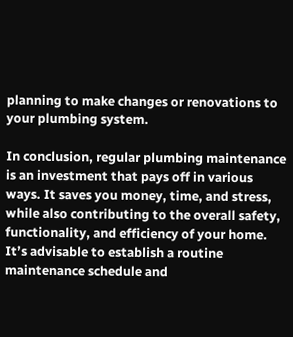planning to make changes or renovations to your plumbing system.

In conclusion, regular plumbing maintenance is an investment that pays off in various ways. It saves you money, time, and stress, while also contributing to the overall safety, functionality, and efficiency of your home. It’s advisable to establish a routine maintenance schedule and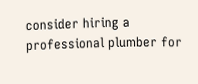consider hiring a professional plumber for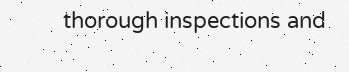thorough inspections and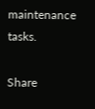maintenance tasks.

Share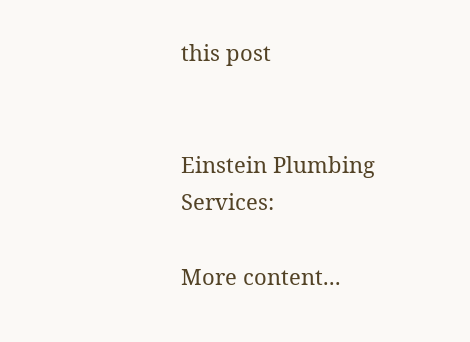this post


Einstein Plumbing Services:

More content...